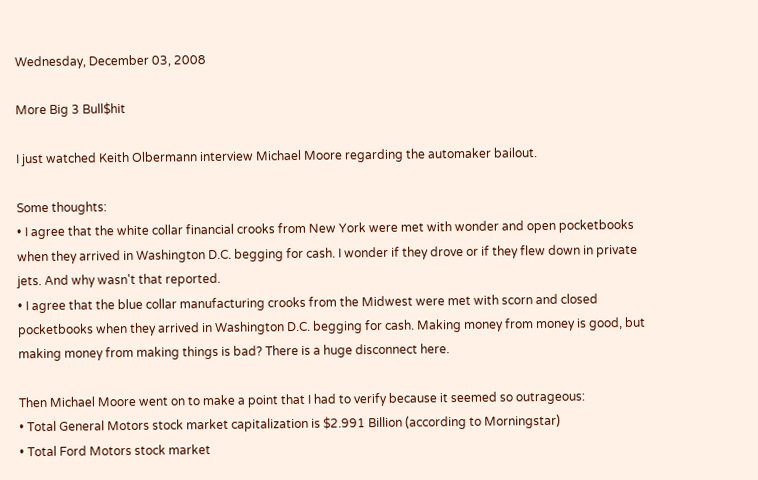Wednesday, December 03, 2008

More Big 3 Bull$hit

I just watched Keith Olbermann interview Michael Moore regarding the automaker bailout.

Some thoughts:
• I agree that the white collar financial crooks from New York were met with wonder and open pocketbooks when they arrived in Washington D.C. begging for cash. I wonder if they drove or if they flew down in private jets. And why wasn't that reported.
• I agree that the blue collar manufacturing crooks from the Midwest were met with scorn and closed pocketbooks when they arrived in Washington D.C. begging for cash. Making money from money is good, but making money from making things is bad? There is a huge disconnect here.

Then Michael Moore went on to make a point that I had to verify because it seemed so outrageous:
• Total General Motors stock market capitalization is $2.991 Billion (according to Morningstar)
• Total Ford Motors stock market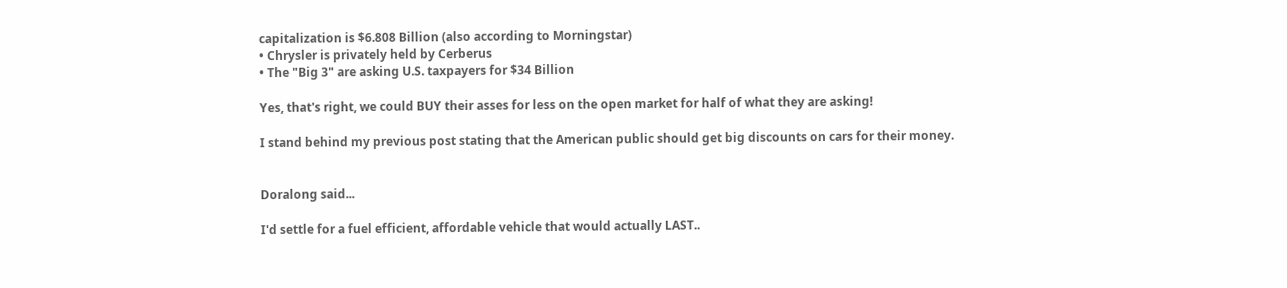capitalization is $6.808 Billion (also according to Morningstar)
• Chrysler is privately held by Cerberus
• The "Big 3" are asking U.S. taxpayers for $34 Billion

Yes, that's right, we could BUY their asses for less on the open market for half of what they are asking!

I stand behind my previous post stating that the American public should get big discounts on cars for their money.


Doralong said...

I'd settle for a fuel efficient, affordable vehicle that would actually LAST..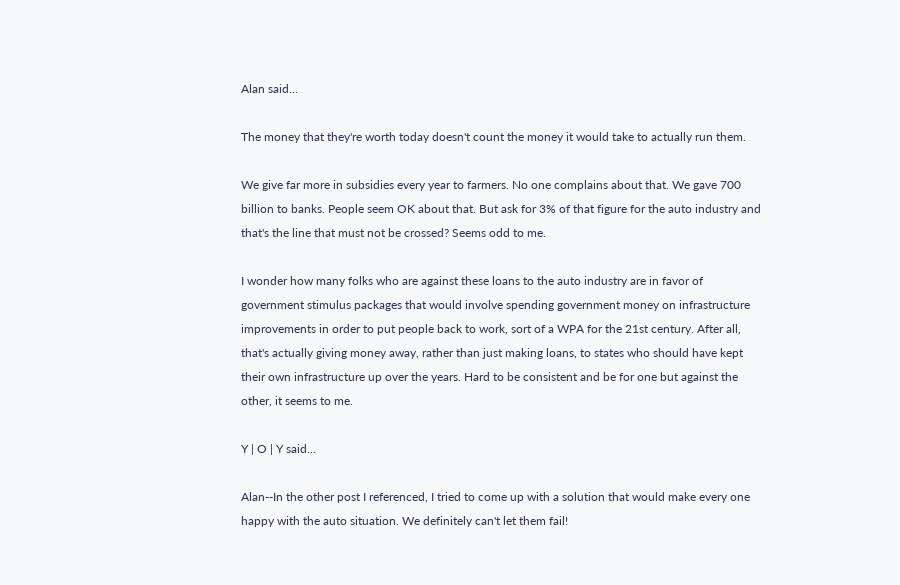Alan said...

The money that they're worth today doesn't count the money it would take to actually run them.

We give far more in subsidies every year to farmers. No one complains about that. We gave 700 billion to banks. People seem OK about that. But ask for 3% of that figure for the auto industry and that's the line that must not be crossed? Seems odd to me.

I wonder how many folks who are against these loans to the auto industry are in favor of government stimulus packages that would involve spending government money on infrastructure improvements in order to put people back to work, sort of a WPA for the 21st century. After all, that's actually giving money away, rather than just making loans, to states who should have kept their own infrastructure up over the years. Hard to be consistent and be for one but against the other, it seems to me.

Y | O | Y said...

Alan--In the other post I referenced, I tried to come up with a solution that would make every one happy with the auto situation. We definitely can't let them fail!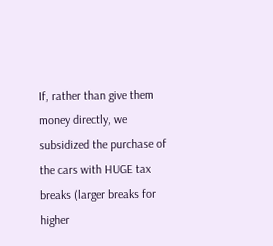If, rather than give them money directly, we subsidized the purchase of the cars with HUGE tax breaks (larger breaks for higher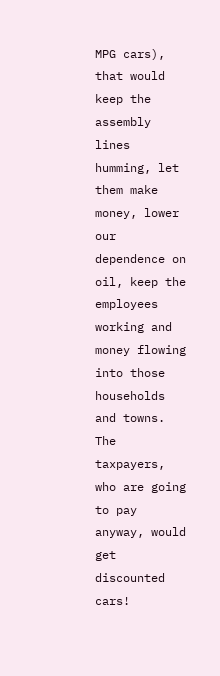MPG cars), that would keep the assembly lines humming, let them make money, lower our dependence on oil, keep the employees working and money flowing into those households and towns. The taxpayers, who are going to pay anyway, would get discounted cars!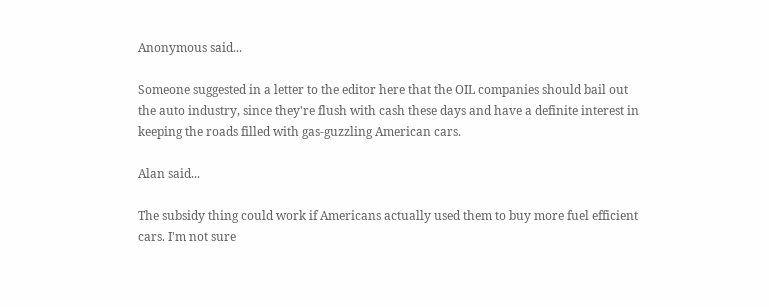Anonymous said...

Someone suggested in a letter to the editor here that the OIL companies should bail out the auto industry, since they're flush with cash these days and have a definite interest in keeping the roads filled with gas-guzzling American cars.

Alan said...

The subsidy thing could work if Americans actually used them to buy more fuel efficient cars. I'm not sure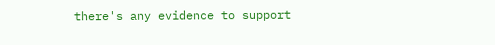there's any evidence to support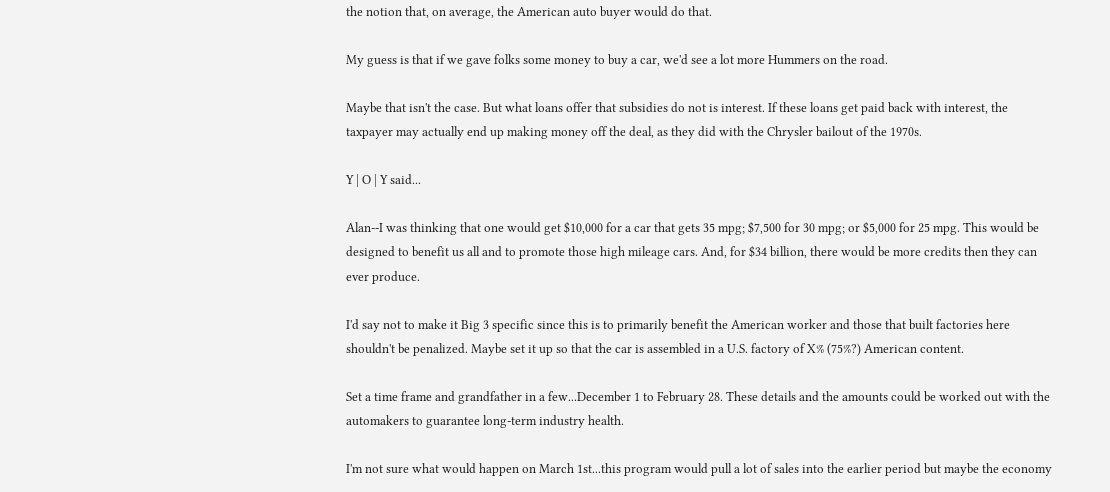the notion that, on average, the American auto buyer would do that.

My guess is that if we gave folks some money to buy a car, we'd see a lot more Hummers on the road.

Maybe that isn't the case. But what loans offer that subsidies do not is interest. If these loans get paid back with interest, the taxpayer may actually end up making money off the deal, as they did with the Chrysler bailout of the 1970s.

Y | O | Y said...

Alan--I was thinking that one would get $10,000 for a car that gets 35 mpg; $7,500 for 30 mpg; or $5,000 for 25 mpg. This would be designed to benefit us all and to promote those high mileage cars. And, for $34 billion, there would be more credits then they can ever produce.

I'd say not to make it Big 3 specific since this is to primarily benefit the American worker and those that built factories here shouldn't be penalized. Maybe set it up so that the car is assembled in a U.S. factory of X% (75%?) American content.

Set a time frame and grandfather in a few...December 1 to February 28. These details and the amounts could be worked out with the automakers to guarantee long-term industry health.

I'm not sure what would happen on March 1st...this program would pull a lot of sales into the earlier period but maybe the economy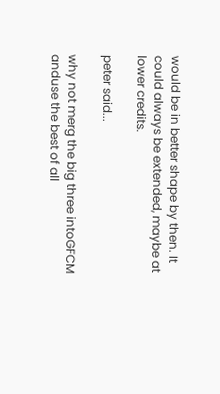would be in better shape by then. It could always be extended, maybe at lower credits.

peter said...

why not merg the big three intoGFCM anduse the best of all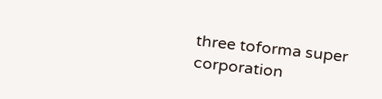three toforma super corporation